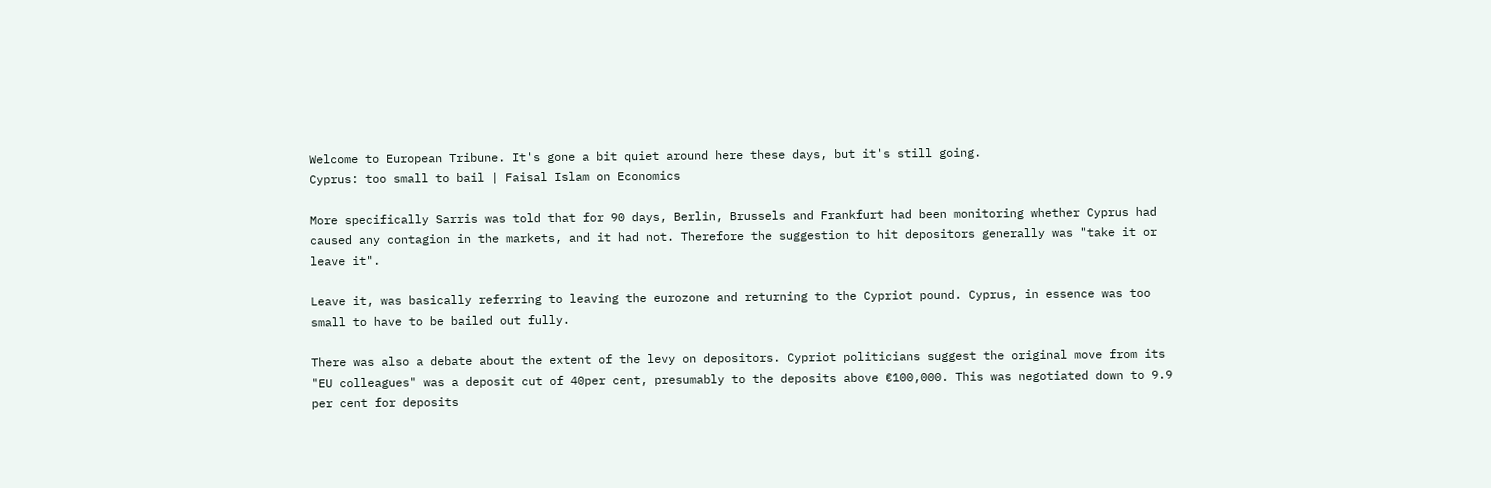Welcome to European Tribune. It's gone a bit quiet around here these days, but it's still going.
Cyprus: too small to bail | Faisal Islam on Economics

More specifically Sarris was told that for 90 days, Berlin, Brussels and Frankfurt had been monitoring whether Cyprus had caused any contagion in the markets, and it had not. Therefore the suggestion to hit depositors generally was "take it or leave it".

Leave it, was basically referring to leaving the eurozone and returning to the Cypriot pound. Cyprus, in essence was too small to have to be bailed out fully.

There was also a debate about the extent of the levy on depositors. Cypriot politicians suggest the original move from its "EU colleagues" was a deposit cut of 40per cent, presumably to the deposits above €100,000. This was negotiated down to 9.9 per cent for deposits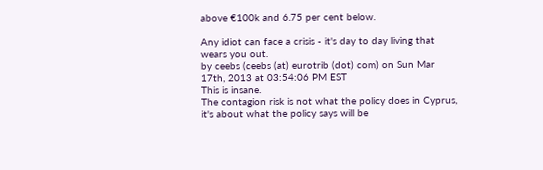above €100k and 6.75 per cent below.

Any idiot can face a crisis - it's day to day living that wears you out.
by ceebs (ceebs (at) eurotrib (dot) com) on Sun Mar 17th, 2013 at 03:54:06 PM EST
This is insane.
The contagion risk is not what the policy does in Cyprus, it's about what the policy says will be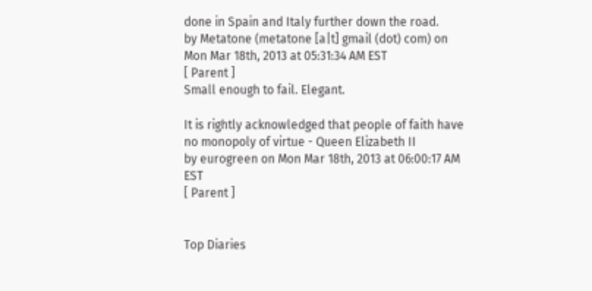done in Spain and Italy further down the road.
by Metatone (metatone [a|t] gmail (dot) com) on Mon Mar 18th, 2013 at 05:31:34 AM EST
[ Parent ]
Small enough to fail. Elegant.

It is rightly acknowledged that people of faith have no monopoly of virtue - Queen Elizabeth II
by eurogreen on Mon Mar 18th, 2013 at 06:00:17 AM EST
[ Parent ]


Top Diaries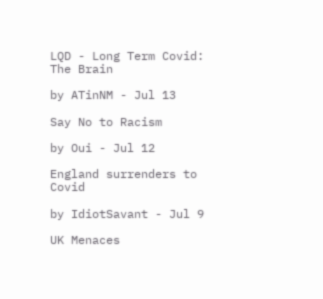LQD - Long Term Covid: The Brain

by ATinNM - Jul 13

Say No to Racism

by Oui - Jul 12

England surrenders to Covid

by IdiotSavant - Jul 9

UK Menaces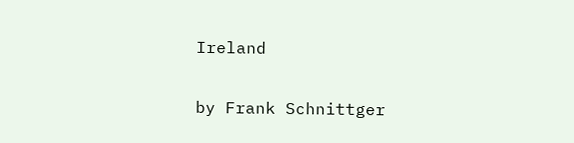Ireland

by Frank Schnittger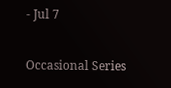- Jul 7

Occasional Series